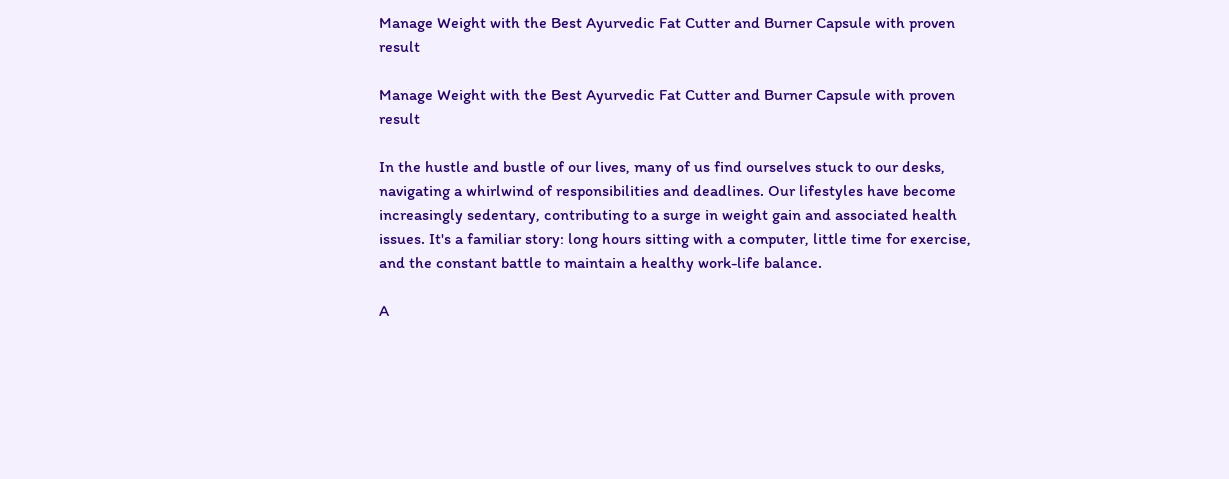Manage Weight with the Best Ayurvedic Fat Cutter and Burner Capsule with proven result

Manage Weight with the Best Ayurvedic Fat Cutter and Burner Capsule with proven result

In the hustle and bustle of our lives, many of us find ourselves stuck to our desks, navigating a whirlwind of responsibilities and deadlines. Our lifestyles have become increasingly sedentary, contributing to a surge in weight gain and associated health issues. It's a familiar story: long hours sitting with a computer, little time for exercise, and the constant battle to maintain a healthy work-life balance.

A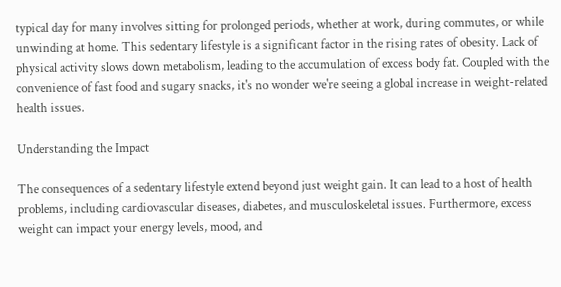typical day for many involves sitting for prolonged periods, whether at work, during commutes, or while unwinding at home. This sedentary lifestyle is a significant factor in the rising rates of obesity. Lack of physical activity slows down metabolism, leading to the accumulation of excess body fat. Coupled with the convenience of fast food and sugary snacks, it's no wonder we're seeing a global increase in weight-related health issues.

Understanding the Impact

The consequences of a sedentary lifestyle extend beyond just weight gain. It can lead to a host of health problems, including cardiovascular diseases, diabetes, and musculoskeletal issues. Furthermore, excess weight can impact your energy levels, mood, and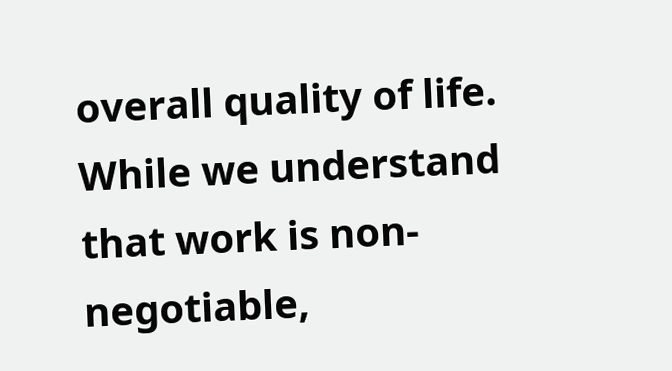overall quality of life. While we understand that work is non-negotiable,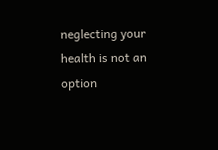neglecting your health is not an option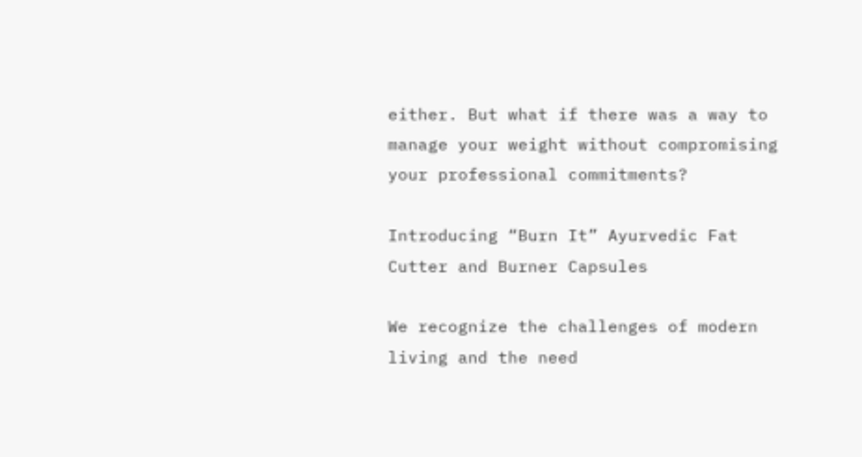either. But what if there was a way to manage your weight without compromising your professional commitments?

Introducing “Burn It” Ayurvedic Fat Cutter and Burner Capsules

We recognize the challenges of modern living and the need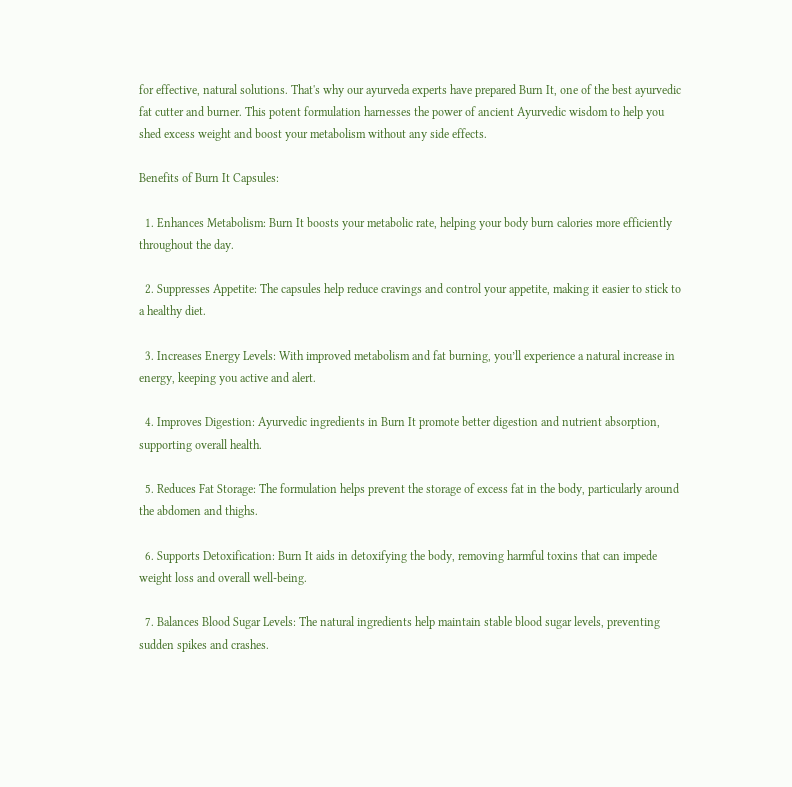for effective, natural solutions. That's why our ayurveda experts have prepared Burn It, one of the best ayurvedic fat cutter and burner. This potent formulation harnesses the power of ancient Ayurvedic wisdom to help you shed excess weight and boost your metabolism without any side effects.

Benefits of Burn It Capsules:

  1. Enhances Metabolism: Burn It boosts your metabolic rate, helping your body burn calories more efficiently throughout the day.

  2. Suppresses Appetite: The capsules help reduce cravings and control your appetite, making it easier to stick to a healthy diet.

  3. Increases Energy Levels: With improved metabolism and fat burning, you’ll experience a natural increase in energy, keeping you active and alert.

  4. Improves Digestion: Ayurvedic ingredients in Burn It promote better digestion and nutrient absorption, supporting overall health.

  5. Reduces Fat Storage: The formulation helps prevent the storage of excess fat in the body, particularly around the abdomen and thighs.

  6. Supports Detoxification: Burn It aids in detoxifying the body, removing harmful toxins that can impede weight loss and overall well-being.

  7. Balances Blood Sugar Levels: The natural ingredients help maintain stable blood sugar levels, preventing sudden spikes and crashes.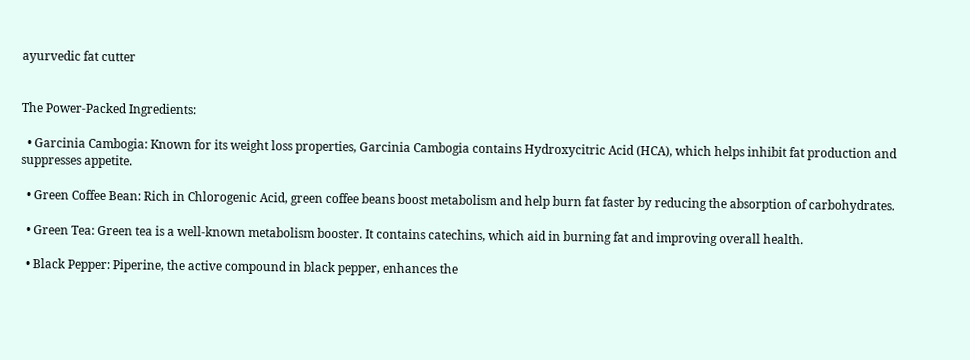ayurvedic fat cutter


The Power-Packed Ingredients:

  • Garcinia Cambogia: Known for its weight loss properties, Garcinia Cambogia contains Hydroxycitric Acid (HCA), which helps inhibit fat production and suppresses appetite.

  • Green Coffee Bean: Rich in Chlorogenic Acid, green coffee beans boost metabolism and help burn fat faster by reducing the absorption of carbohydrates.

  • Green Tea: Green tea is a well-known metabolism booster. It contains catechins, which aid in burning fat and improving overall health.

  • Black Pepper: Piperine, the active compound in black pepper, enhances the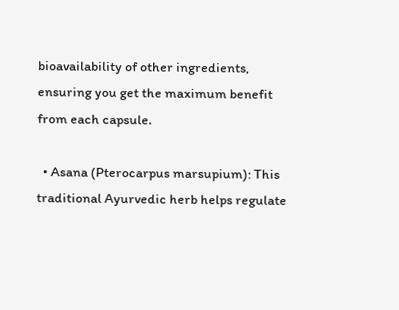bioavailability of other ingredients, ensuring you get the maximum benefit from each capsule.

  • Asana (Pterocarpus marsupium): This traditional Ayurvedic herb helps regulate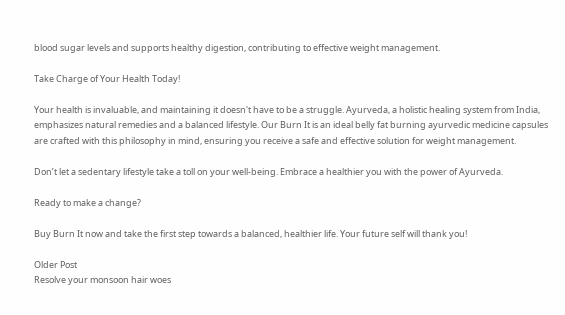blood sugar levels and supports healthy digestion, contributing to effective weight management.

Take Charge of Your Health Today!

Your health is invaluable, and maintaining it doesn't have to be a struggle. Ayurveda, a holistic healing system from India, emphasizes natural remedies and a balanced lifestyle. Our Burn It is an ideal belly fat burning ayurvedic medicine capsules are crafted with this philosophy in mind, ensuring you receive a safe and effective solution for weight management.

Don’t let a sedentary lifestyle take a toll on your well-being. Embrace a healthier you with the power of Ayurveda.

Ready to make a change?

Buy Burn It now and take the first step towards a balanced, healthier life. Your future self will thank you!

Older Post
Resolve your monsoon hair woes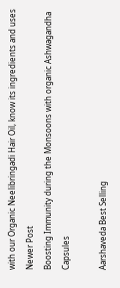with our Organic Neelibringadi Hair Oil, know its ingredients and uses
Newer Post
Boosting Immunity during the Monsoons with organic Ashwagandha Capsules

Aarshaveda Best Selling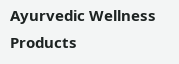Ayurvedic Wellness Products